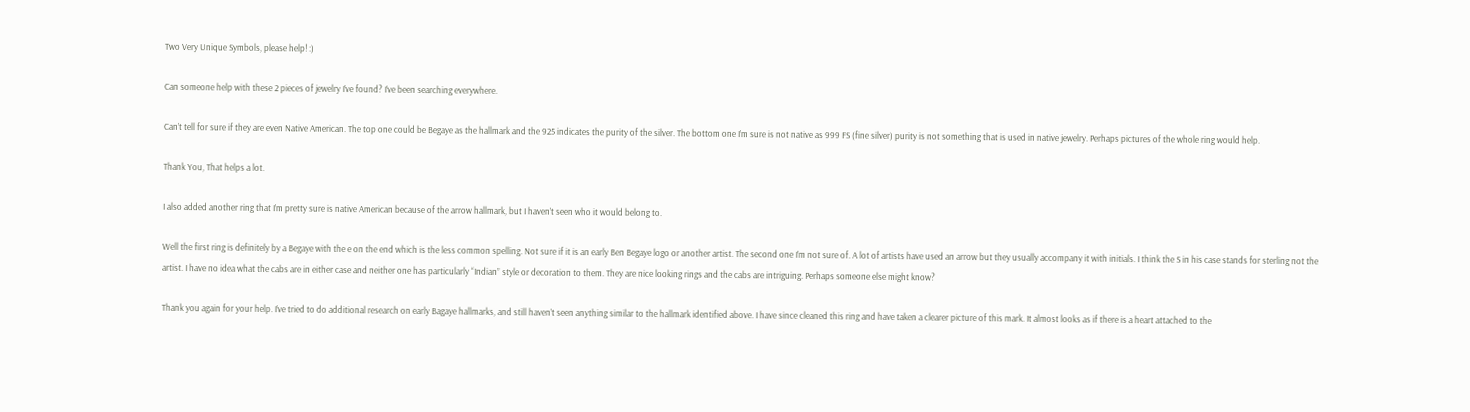Two Very Unique Symbols, please help! :)

Can someone help with these 2 pieces of jewelry I’ve found? I’ve been searching everywhere.

Can’t tell for sure if they are even Native American. The top one could be Begaye as the hallmark and the 925 indicates the purity of the silver. The bottom one I’m sure is not native as 999 FS (fine silver) purity is not something that is used in native jewelry. Perhaps pictures of the whole ring would help.

Thank You, That helps a lot.

I also added another ring that I’m pretty sure is native American because of the arrow hallmark, but I haven’t seen who it would belong to.

Well the first ring is definitely by a Begaye with the e on the end which is the less common spelling. Not sure if it is an early Ben Begaye logo or another artist. The second one I’m not sure of. A lot of artists have used an arrow but they usually accompany it with initials. I think the S in his case stands for sterling not the artist. I have no idea what the cabs are in either case and neither one has particularly “Indian” style or decoration to them. They are nice looking rings and the cabs are intriguing. Perhaps someone else might know?

Thank you again for your help. I’ve tried to do additional research on early Bagaye hallmarks, and still haven’t seen anything similar to the hallmark identified above. I have since cleaned this ring and have taken a clearer picture of this mark. It almost looks as if there is a heart attached to the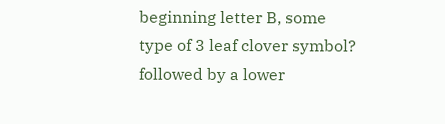beginning letter B, some type of 3 leaf clover symbol? followed by a lower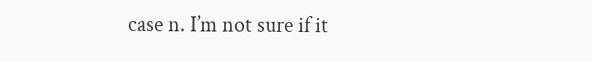case n. I’m not sure if it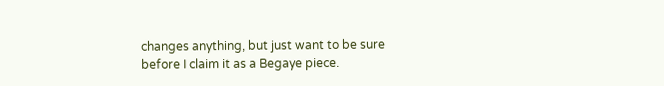changes anything, but just want to be sure before I claim it as a Begaye piece.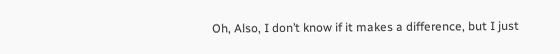Oh, Also, I don’t know if it makes a difference, but I just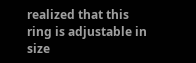realized that this ring is adjustable in size